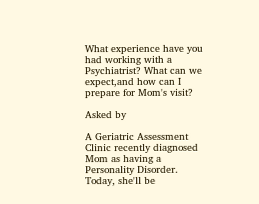What experience have you had working with a Psychiatrist? What can we expect,and how can I prepare for Mom's visit?

Asked by

A Geriatric Assessment Clinic recently diagnosed Mom as having a Personality Disorder. Today, she'll be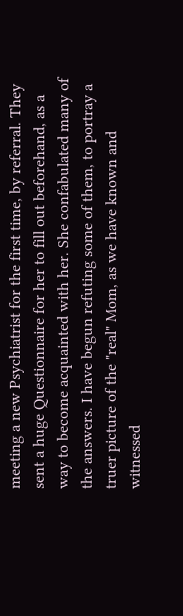meeting a new Psychiatrist for the first time, by referral. They sent a huge Questionnaire for her to fill out beforehand, as a way to become acquainted with her. She confabulated many of the answers. I have begun refuting some of them, to portray a truer picture of the "real" Mom, as we have known and witnessed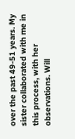over the past 49-51 years. My sister collaborated with me in this process, with her observations. Will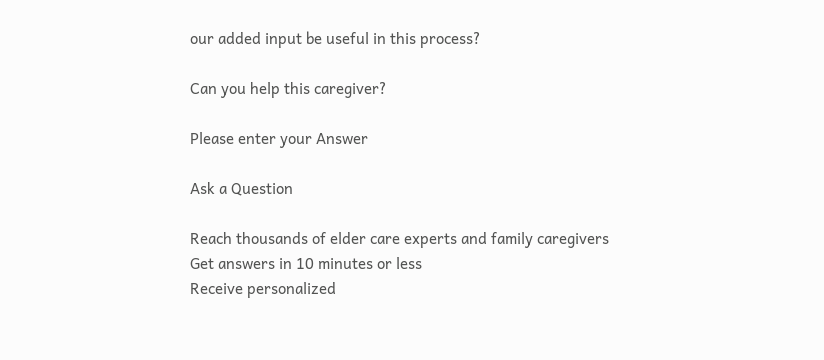our added input be useful in this process?

Can you help this caregiver?

Please enter your Answer

Ask a Question

Reach thousands of elder care experts and family caregivers
Get answers in 10 minutes or less
Receive personalized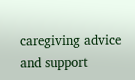caregiving advice and support